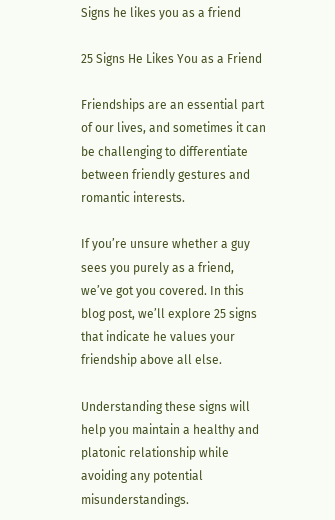Signs he likes you as a friend

25 Signs He Likes You as a Friend

Friendships are an essential part of our lives, and sometimes it can be challenging to differentiate between friendly gestures and romantic interests.

If you’re unsure whether a guy sees you purely as a friend, we’ve got you covered. In this blog post, we’ll explore 25 signs that indicate he values your friendship above all else.

Understanding these signs will help you maintain a healthy and platonic relationship while avoiding any potential misunderstandings.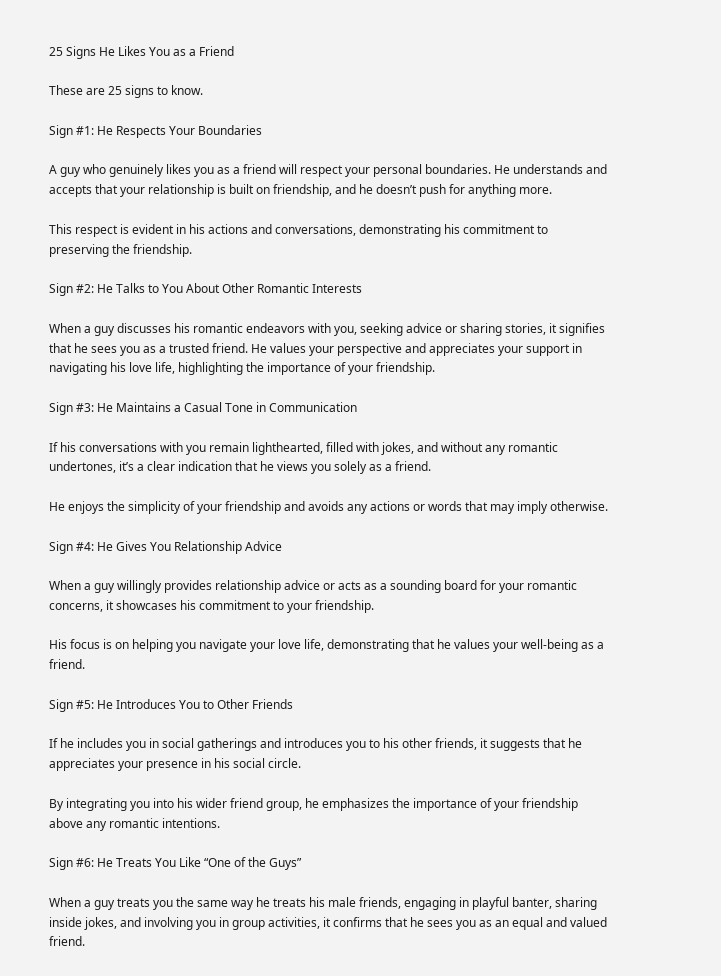25 Signs He Likes You as a Friend

These are 25 signs to know.

Sign #1: He Respects Your Boundaries

A guy who genuinely likes you as a friend will respect your personal boundaries. He understands and accepts that your relationship is built on friendship, and he doesn’t push for anything more.

This respect is evident in his actions and conversations, demonstrating his commitment to preserving the friendship.

Sign #2: He Talks to You About Other Romantic Interests

When a guy discusses his romantic endeavors with you, seeking advice or sharing stories, it signifies that he sees you as a trusted friend. He values your perspective and appreciates your support in navigating his love life, highlighting the importance of your friendship.

Sign #3: He Maintains a Casual Tone in Communication

If his conversations with you remain lighthearted, filled with jokes, and without any romantic undertones, it’s a clear indication that he views you solely as a friend.

He enjoys the simplicity of your friendship and avoids any actions or words that may imply otherwise.

Sign #4: He Gives You Relationship Advice

When a guy willingly provides relationship advice or acts as a sounding board for your romantic concerns, it showcases his commitment to your friendship.

His focus is on helping you navigate your love life, demonstrating that he values your well-being as a friend.

Sign #5: He Introduces You to Other Friends

If he includes you in social gatherings and introduces you to his other friends, it suggests that he appreciates your presence in his social circle.

By integrating you into his wider friend group, he emphasizes the importance of your friendship above any romantic intentions.

Sign #6: He Treats You Like “One of the Guys”

When a guy treats you the same way he treats his male friends, engaging in playful banter, sharing inside jokes, and involving you in group activities, it confirms that he sees you as an equal and valued friend.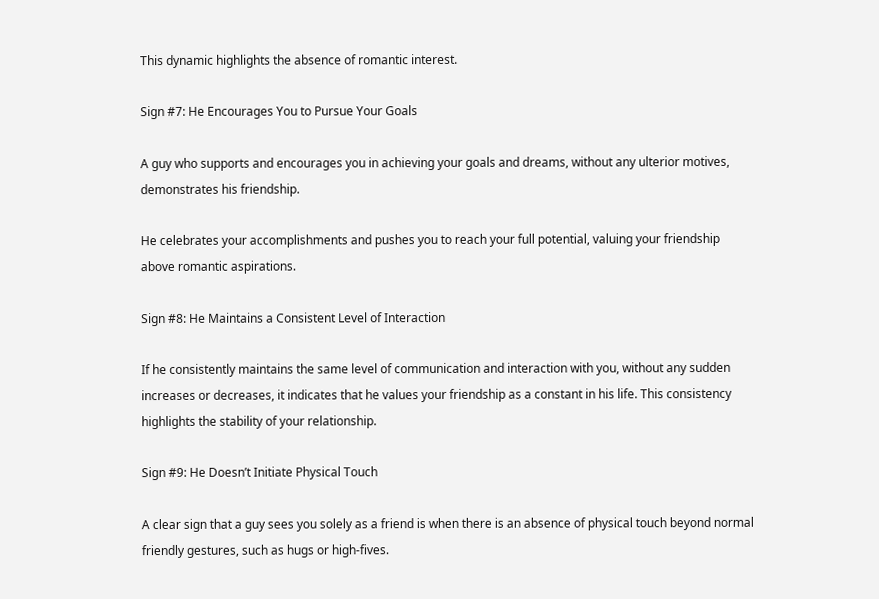This dynamic highlights the absence of romantic interest.

Sign #7: He Encourages You to Pursue Your Goals

A guy who supports and encourages you in achieving your goals and dreams, without any ulterior motives, demonstrates his friendship.

He celebrates your accomplishments and pushes you to reach your full potential, valuing your friendship above romantic aspirations.

Sign #8: He Maintains a Consistent Level of Interaction

If he consistently maintains the same level of communication and interaction with you, without any sudden increases or decreases, it indicates that he values your friendship as a constant in his life. This consistency highlights the stability of your relationship.

Sign #9: He Doesn’t Initiate Physical Touch

A clear sign that a guy sees you solely as a friend is when there is an absence of physical touch beyond normal friendly gestures, such as hugs or high-fives.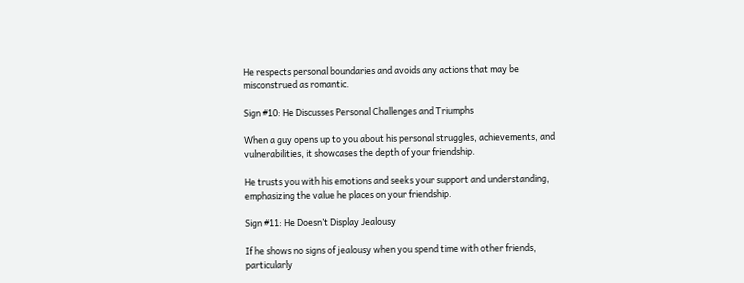He respects personal boundaries and avoids any actions that may be misconstrued as romantic.

Sign #10: He Discusses Personal Challenges and Triumphs

When a guy opens up to you about his personal struggles, achievements, and vulnerabilities, it showcases the depth of your friendship.

He trusts you with his emotions and seeks your support and understanding, emphasizing the value he places on your friendship.

Sign #11: He Doesn’t Display Jealousy

If he shows no signs of jealousy when you spend time with other friends, particularly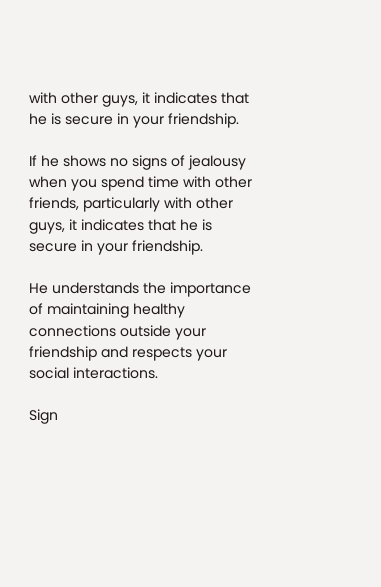with other guys, it indicates that he is secure in your friendship.

If he shows no signs of jealousy when you spend time with other friends, particularly with other guys, it indicates that he is secure in your friendship.

He understands the importance of maintaining healthy connections outside your friendship and respects your social interactions.

Sign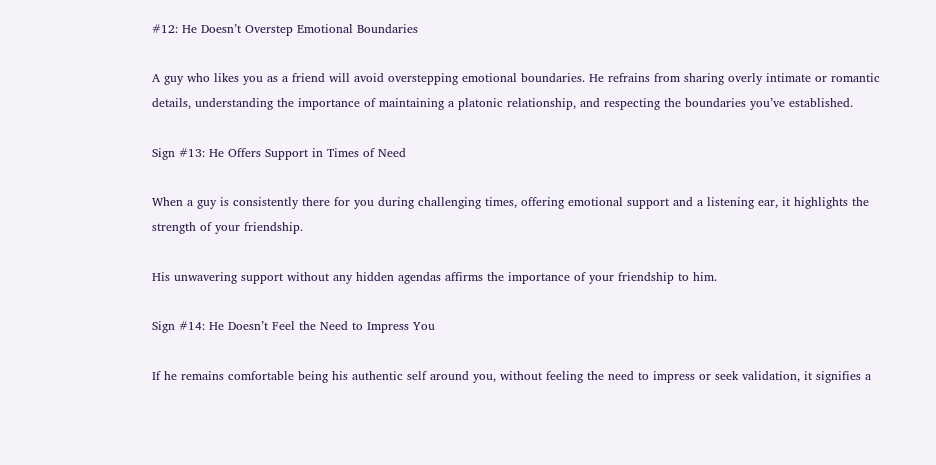#12: He Doesn’t Overstep Emotional Boundaries

A guy who likes you as a friend will avoid overstepping emotional boundaries. He refrains from sharing overly intimate or romantic details, understanding the importance of maintaining a platonic relationship, and respecting the boundaries you’ve established.

Sign #13: He Offers Support in Times of Need

When a guy is consistently there for you during challenging times, offering emotional support and a listening ear, it highlights the strength of your friendship.

His unwavering support without any hidden agendas affirms the importance of your friendship to him.

Sign #14: He Doesn’t Feel the Need to Impress You

If he remains comfortable being his authentic self around you, without feeling the need to impress or seek validation, it signifies a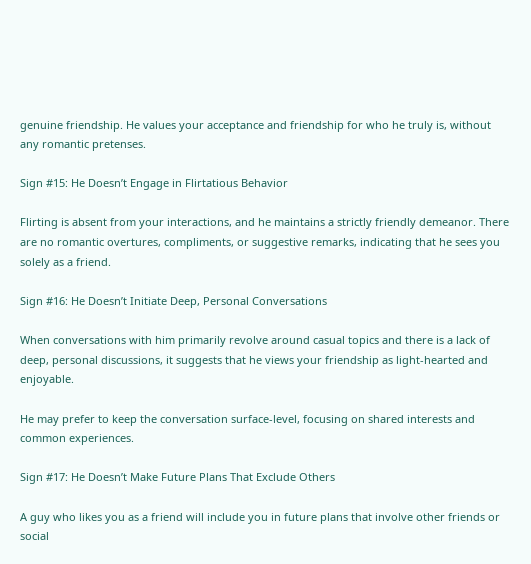genuine friendship. He values your acceptance and friendship for who he truly is, without any romantic pretenses.

Sign #15: He Doesn’t Engage in Flirtatious Behavior

Flirting is absent from your interactions, and he maintains a strictly friendly demeanor. There are no romantic overtures, compliments, or suggestive remarks, indicating that he sees you solely as a friend.

Sign #16: He Doesn’t Initiate Deep, Personal Conversations

When conversations with him primarily revolve around casual topics and there is a lack of deep, personal discussions, it suggests that he views your friendship as light-hearted and enjoyable.

He may prefer to keep the conversation surface-level, focusing on shared interests and common experiences.

Sign #17: He Doesn’t Make Future Plans That Exclude Others

A guy who likes you as a friend will include you in future plans that involve other friends or social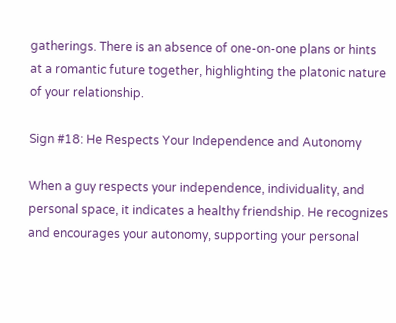gatherings. There is an absence of one-on-one plans or hints at a romantic future together, highlighting the platonic nature of your relationship.

Sign #18: He Respects Your Independence and Autonomy

When a guy respects your independence, individuality, and personal space, it indicates a healthy friendship. He recognizes and encourages your autonomy, supporting your personal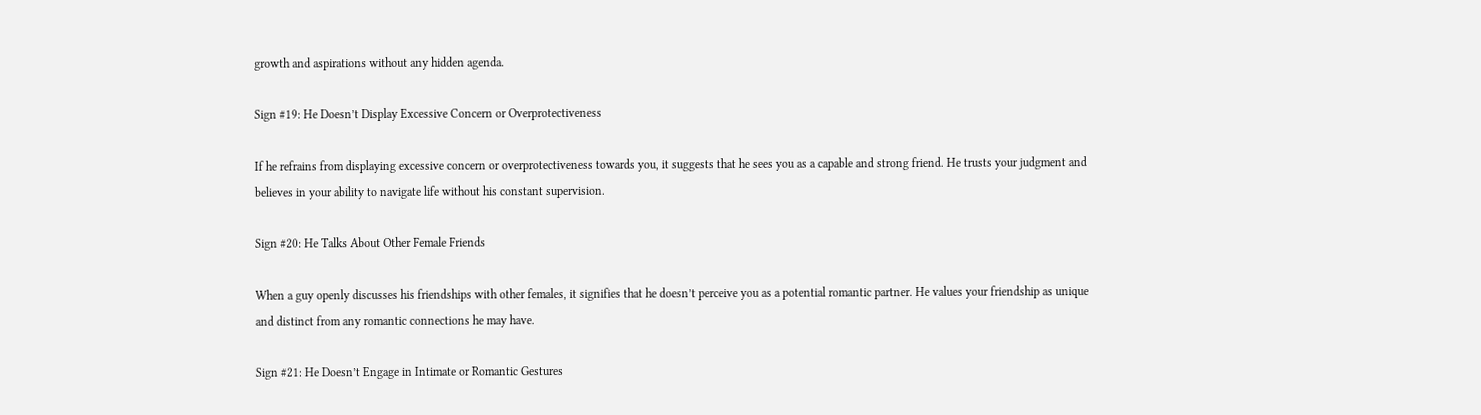growth and aspirations without any hidden agenda.

Sign #19: He Doesn’t Display Excessive Concern or Overprotectiveness

If he refrains from displaying excessive concern or overprotectiveness towards you, it suggests that he sees you as a capable and strong friend. He trusts your judgment and believes in your ability to navigate life without his constant supervision.

Sign #20: He Talks About Other Female Friends

When a guy openly discusses his friendships with other females, it signifies that he doesn’t perceive you as a potential romantic partner. He values your friendship as unique and distinct from any romantic connections he may have.

Sign #21: He Doesn’t Engage in Intimate or Romantic Gestures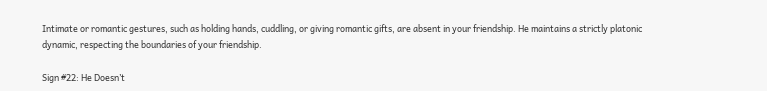Intimate or romantic gestures, such as holding hands, cuddling, or giving romantic gifts, are absent in your friendship. He maintains a strictly platonic dynamic, respecting the boundaries of your friendship.

Sign #22: He Doesn’t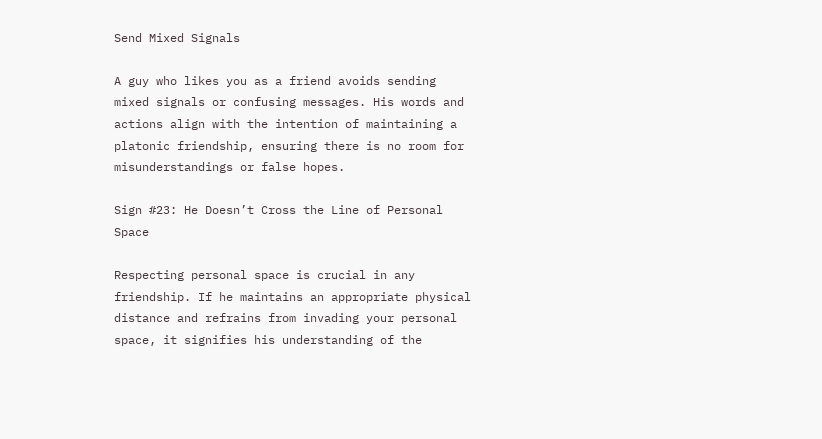Send Mixed Signals

A guy who likes you as a friend avoids sending mixed signals or confusing messages. His words and actions align with the intention of maintaining a platonic friendship, ensuring there is no room for misunderstandings or false hopes.

Sign #23: He Doesn’t Cross the Line of Personal Space

Respecting personal space is crucial in any friendship. If he maintains an appropriate physical distance and refrains from invading your personal space, it signifies his understanding of the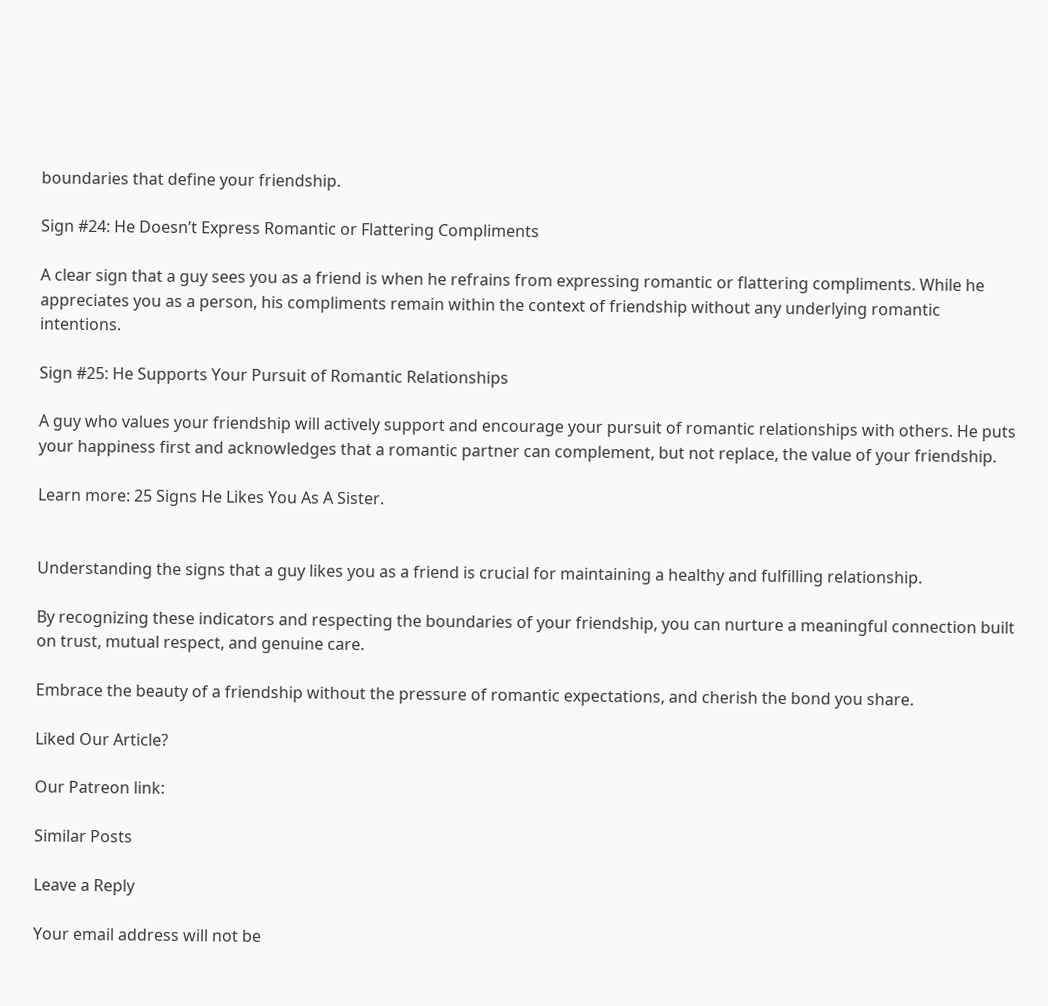boundaries that define your friendship.

Sign #24: He Doesn’t Express Romantic or Flattering Compliments

A clear sign that a guy sees you as a friend is when he refrains from expressing romantic or flattering compliments. While he appreciates you as a person, his compliments remain within the context of friendship without any underlying romantic intentions.

Sign #25: He Supports Your Pursuit of Romantic Relationships

A guy who values your friendship will actively support and encourage your pursuit of romantic relationships with others. He puts your happiness first and acknowledges that a romantic partner can complement, but not replace, the value of your friendship.

Learn more: 25 Signs He Likes You As A Sister.


Understanding the signs that a guy likes you as a friend is crucial for maintaining a healthy and fulfilling relationship.

By recognizing these indicators and respecting the boundaries of your friendship, you can nurture a meaningful connection built on trust, mutual respect, and genuine care.

Embrace the beauty of a friendship without the pressure of romantic expectations, and cherish the bond you share.

Liked Our Article?

Our Patreon link:

Similar Posts

Leave a Reply

Your email address will not be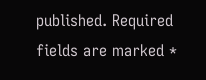published. Required fields are marked *